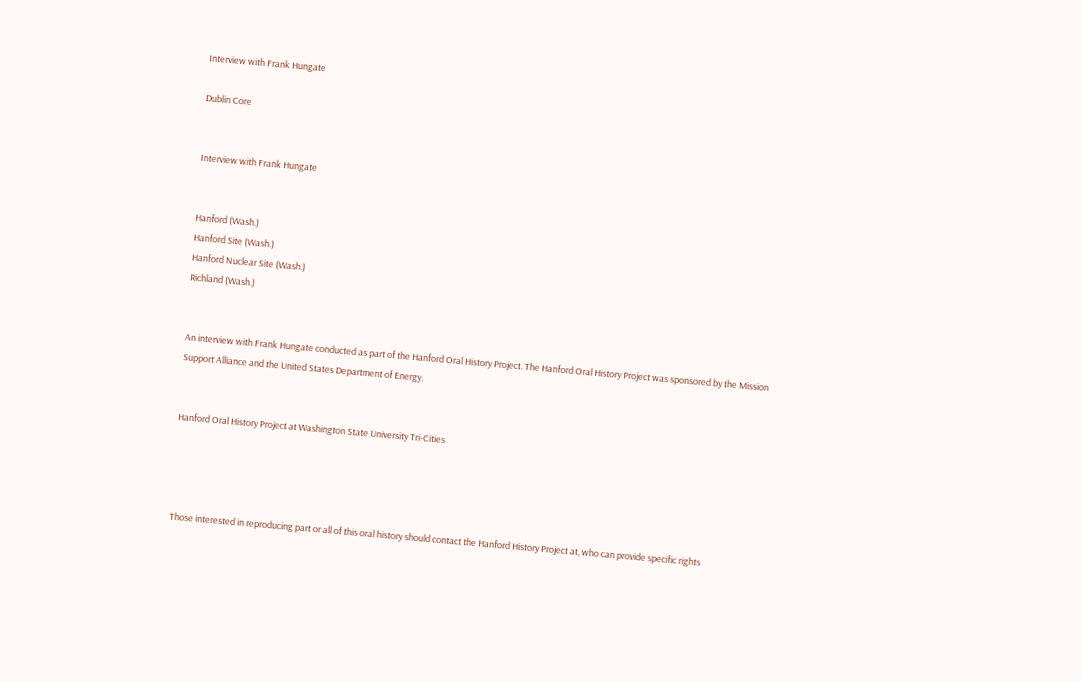Interview with Frank Hungate

Dublin Core


Interview with Frank Hungate


Hanford (Wash.)
Hanford Site (Wash.)
Hanford Nuclear Site (Wash.)
Richland (Wash.)


An interview with Frank Hungate conducted as part of the Hanford Oral History Project. The Hanford Oral History Project was sponsored by the Mission Support Alliance and the United States Department of Energy.


Hanford Oral History Project at Washington State University Tri-Cities




Those interested in reproducing part or all of this oral history should contact the Hanford History Project at, who can provide specific rights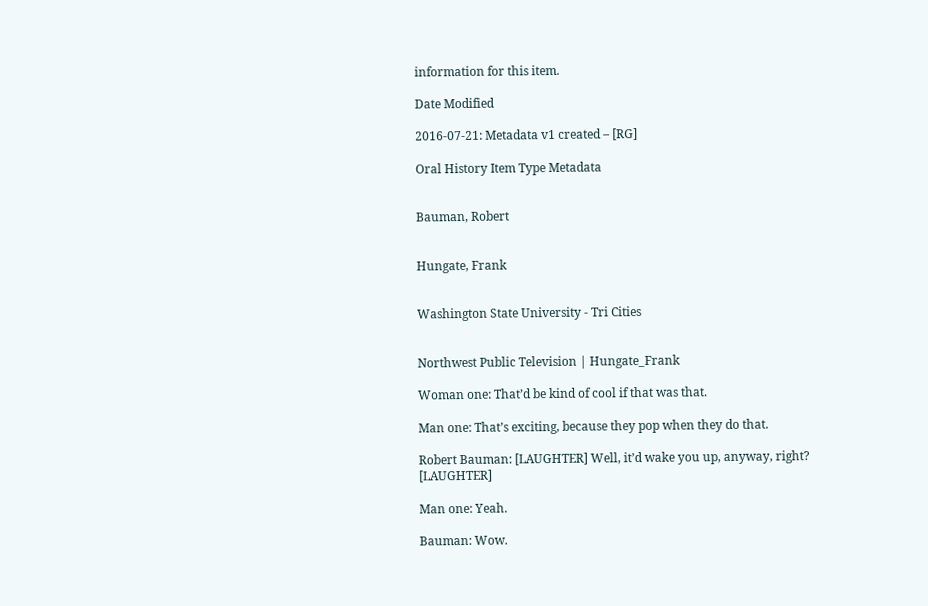information for this item.

Date Modified

2016-07-21: Metadata v1 created – [RG]

Oral History Item Type Metadata


Bauman, Robert


Hungate, Frank


Washington State University - Tri Cities


Northwest Public Television | Hungate_Frank

Woman one: That’d be kind of cool if that was that.

Man one: That’s exciting, because they pop when they do that.

Robert Bauman: [LAUGHTER] Well, it’d wake you up, anyway, right? [LAUGHTER]

Man one: Yeah.

Bauman: Wow.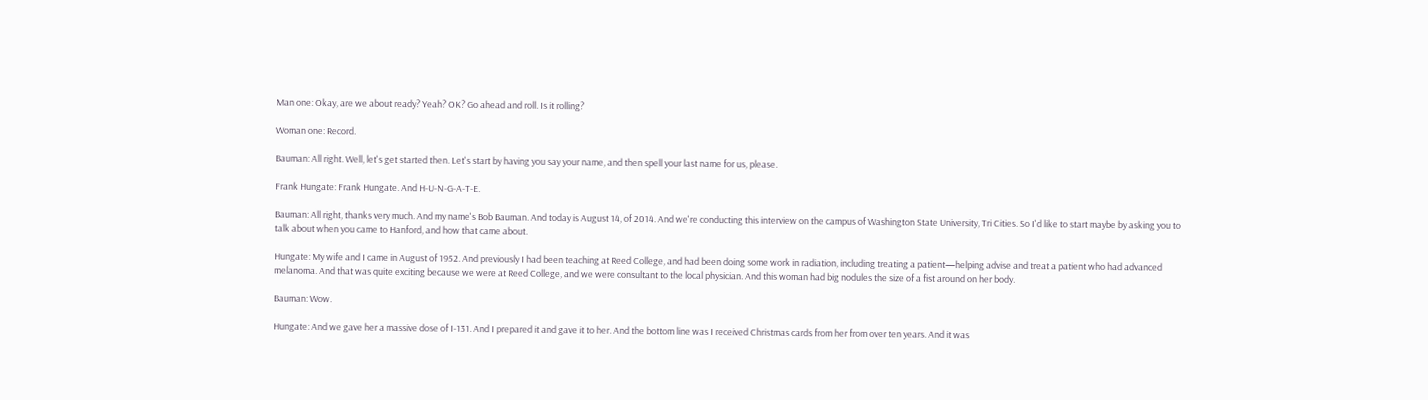Man one: Okay, are we about ready? Yeah? OK? Go ahead and roll. Is it rolling?

Woman one: Record.

Bauman: All right. Well, let's get started then. Let's start by having you say your name, and then spell your last name for us, please.

Frank Hungate: Frank Hungate. And H-U-N-G-A-T-E.

Bauman: All right, thanks very much. And my name's Bob Bauman. And today is August 14, of 2014. And we're conducting this interview on the campus of Washington State University, Tri Cities. So I'd like to start maybe by asking you to talk about when you came to Hanford, and how that came about.

Hungate: My wife and I came in August of 1952. And previously I had been teaching at Reed College, and had been doing some work in radiation, including treating a patient—helping advise and treat a patient who had advanced melanoma. And that was quite exciting because we were at Reed College, and we were consultant to the local physician. And this woman had big nodules the size of a fist around on her body.

Bauman: Wow.

Hungate: And we gave her a massive dose of I-131. And I prepared it and gave it to her. And the bottom line was I received Christmas cards from her from over ten years. And it was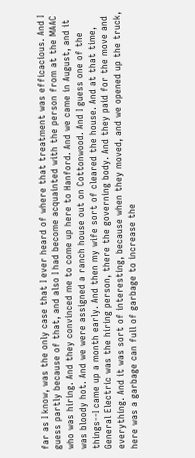far as I know, was the only case that I ever heard of where that treatment was efficacious. And I guess partly because of that, and also I had become acquainted with the person from at the MAAC who was hiring. And they convinced me to come up here to Hanford. And we came in August, and it was bloody hot. And we were assigned a ranch house out on Cottonwood. And I guess one of the things--I came up a month early. And then my wife sort of cleared the house. And at that time, General Electric was the hiring person, there the governing body. And they paid for the move and everything. And it was sort of interesting, because when they moved, and we opened up the truck, here was a garbage can full of garbage to increase the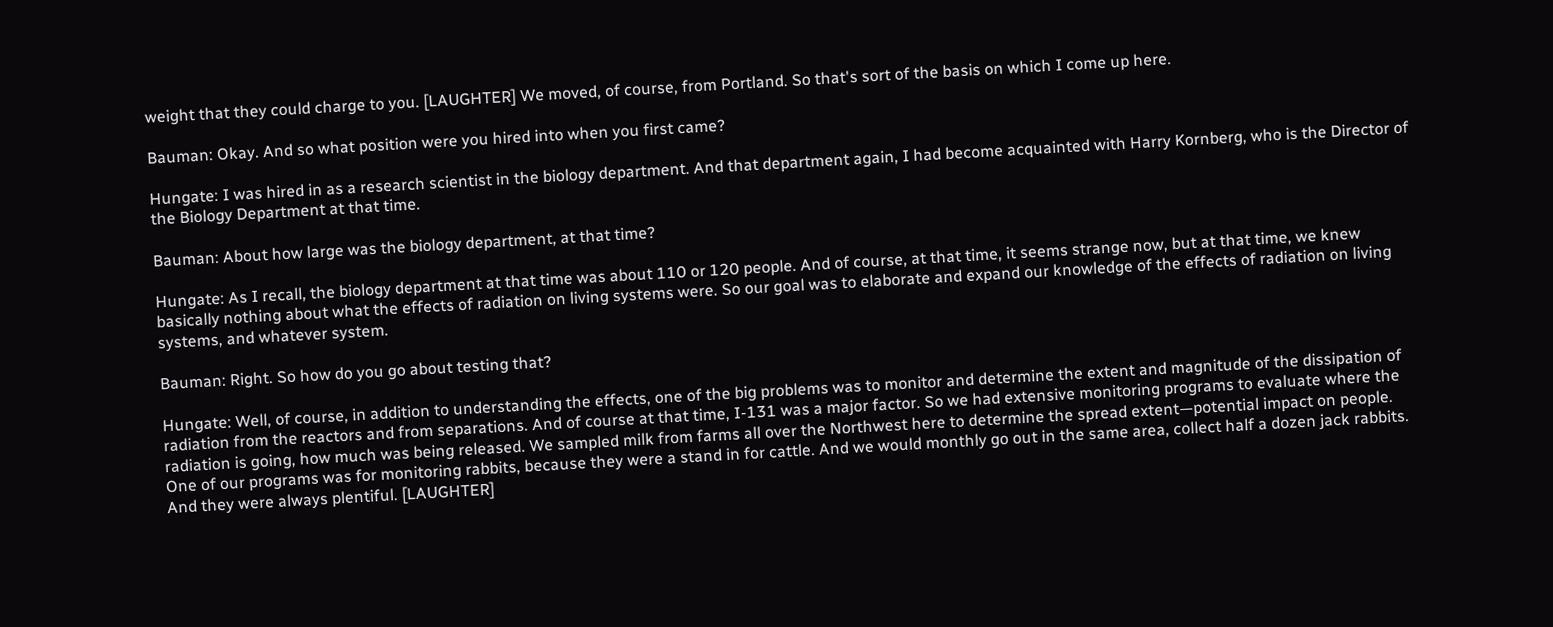weight that they could charge to you. [LAUGHTER] We moved, of course, from Portland. So that's sort of the basis on which I come up here.

Bauman: Okay. And so what position were you hired into when you first came?

Hungate: I was hired in as a research scientist in the biology department. And that department again, I had become acquainted with Harry Kornberg, who is the Director of the Biology Department at that time.

Bauman: About how large was the biology department, at that time?

Hungate: As I recall, the biology department at that time was about 110 or 120 people. And of course, at that time, it seems strange now, but at that time, we knew basically nothing about what the effects of radiation on living systems were. So our goal was to elaborate and expand our knowledge of the effects of radiation on living systems, and whatever system.

Bauman: Right. So how do you go about testing that?

Hungate: Well, of course, in addition to understanding the effects, one of the big problems was to monitor and determine the extent and magnitude of the dissipation of radiation from the reactors and from separations. And of course at that time, I-131 was a major factor. So we had extensive monitoring programs to evaluate where the radiation is going, how much was being released. We sampled milk from farms all over the Northwest here to determine the spread extent—potential impact on people. One of our programs was for monitoring rabbits, because they were a stand in for cattle. And we would monthly go out in the same area, collect half a dozen jack rabbits. And they were always plentiful. [LAUGHTER]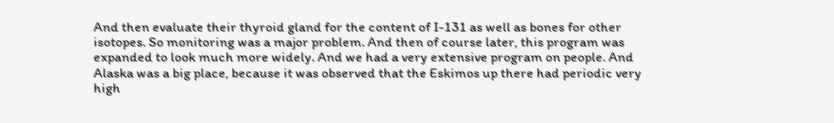And then evaluate their thyroid gland for the content of I-131 as well as bones for other isotopes. So monitoring was a major problem. And then of course later, this program was expanded to look much more widely. And we had a very extensive program on people. And Alaska was a big place, because it was observed that the Eskimos up there had periodic very high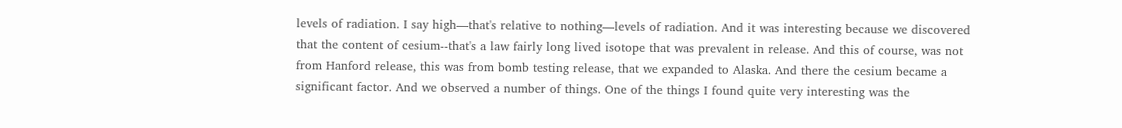levels of radiation. I say high—that's relative to nothing—levels of radiation. And it was interesting because we discovered that the content of cesium--that's a law fairly long lived isotope that was prevalent in release. And this of course, was not from Hanford release, this was from bomb testing release, that we expanded to Alaska. And there the cesium became a significant factor. And we observed a number of things. One of the things I found quite very interesting was the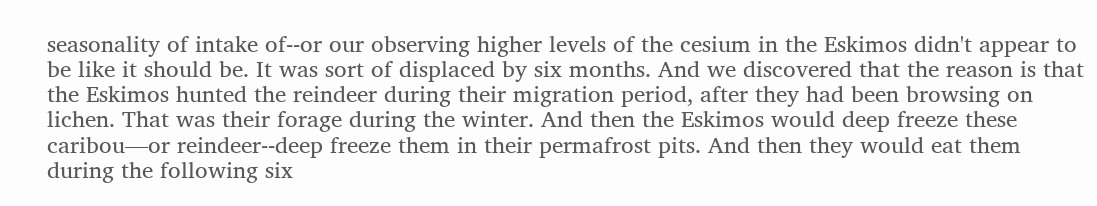seasonality of intake of--or our observing higher levels of the cesium in the Eskimos didn't appear to be like it should be. It was sort of displaced by six months. And we discovered that the reason is that the Eskimos hunted the reindeer during their migration period, after they had been browsing on lichen. That was their forage during the winter. And then the Eskimos would deep freeze these caribou—or reindeer--deep freeze them in their permafrost pits. And then they would eat them during the following six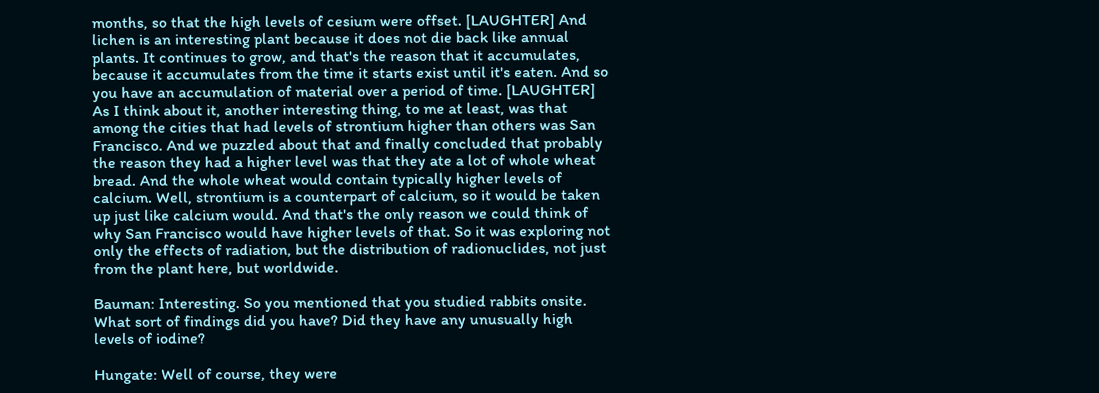months, so that the high levels of cesium were offset. [LAUGHTER] And lichen is an interesting plant because it does not die back like annual plants. It continues to grow, and that's the reason that it accumulates, because it accumulates from the time it starts exist until it's eaten. And so you have an accumulation of material over a period of time. [LAUGHTER] As I think about it, another interesting thing, to me at least, was that among the cities that had levels of strontium higher than others was San Francisco. And we puzzled about that and finally concluded that probably the reason they had a higher level was that they ate a lot of whole wheat bread. And the whole wheat would contain typically higher levels of calcium. Well, strontium is a counterpart of calcium, so it would be taken up just like calcium would. And that's the only reason we could think of why San Francisco would have higher levels of that. So it was exploring not only the effects of radiation, but the distribution of radionuclides, not just from the plant here, but worldwide.

Bauman: Interesting. So you mentioned that you studied rabbits onsite. What sort of findings did you have? Did they have any unusually high levels of iodine?

Hungate: Well of course, they were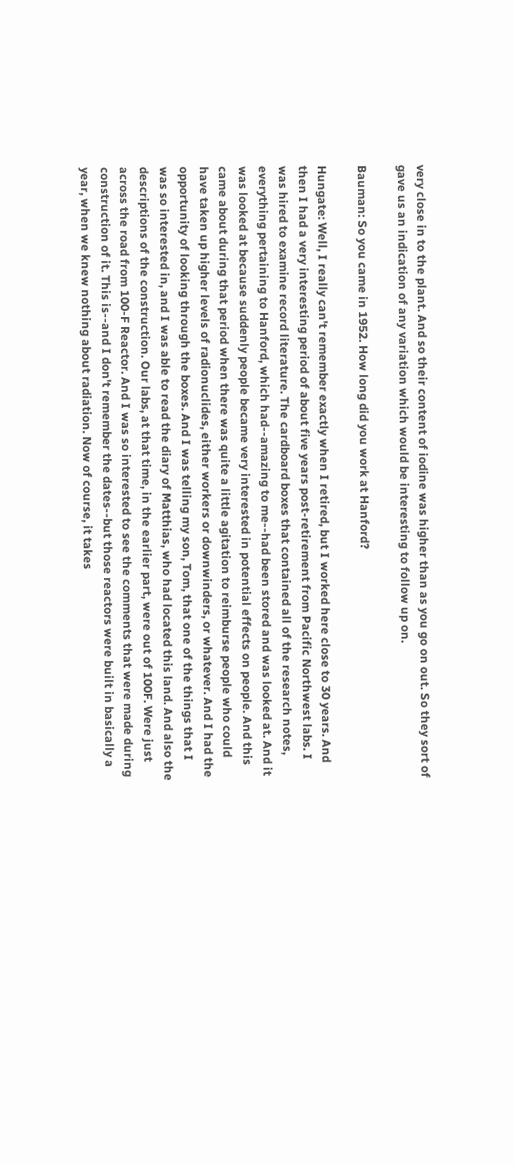very close in to the plant. And so their content of iodine was higher than as you go on out. So they sort of gave us an indication of any variation which would be interesting to follow up on.

Bauman: So you came in 1952. How long did you work at Hanford?

Hungate: Well, I really can't remember exactly when I retired, but I worked here close to 30 years. And then I had a very interesting period of about five years post-retirement from Pacific Northwest labs. I was hired to examine record literature. The cardboard boxes that contained all of the research notes, everything pertaining to Hanford, which had--amazing to me--had been stored and was looked at. And it was looked at because suddenly people became very interested in potential effects on people. And this came about during that period when there was quite a little agitation to reimburse people who could have taken up higher levels of radionuclides, either workers or downwinders, or whatever. And I had the opportunity of looking through the boxes. And I was telling my son, Tom, that one of the things that I was so interested in, and I was able to read the diary of Matthias, who had located this land. And also the descriptions of the construction. Our labs, at that time, in the earlier part, were out of 100F. Were just across the road from 100-F Reactor. And I was so interested to see the comments that were made during construction of it. This is--and I don't remember the dates--but those reactors were built in basically a year, when we knew nothing about radiation. Now of course, it takes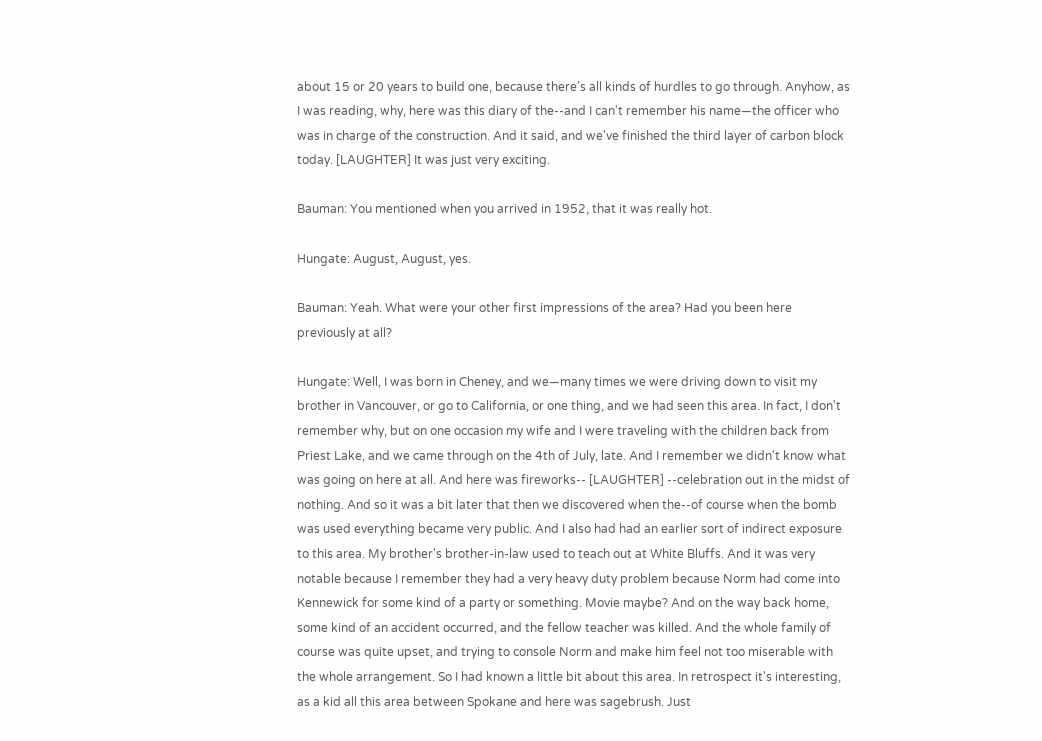about 15 or 20 years to build one, because there’s all kinds of hurdles to go through. Anyhow, as I was reading, why, here was this diary of the--and I can't remember his name—the officer who was in charge of the construction. And it said, and we've finished the third layer of carbon block today. [LAUGHTER] It was just very exciting.

Bauman: You mentioned when you arrived in 1952, that it was really hot.

Hungate: August, August, yes.

Bauman: Yeah. What were your other first impressions of the area? Had you been here previously at all?

Hungate: Well, I was born in Cheney, and we—many times we were driving down to visit my brother in Vancouver, or go to California, or one thing, and we had seen this area. In fact, I don't remember why, but on one occasion my wife and I were traveling with the children back from Priest Lake, and we came through on the 4th of July, late. And I remember we didn't know what was going on here at all. And here was fireworks-- [LAUGHTER] --celebration out in the midst of nothing. And so it was a bit later that then we discovered when the--of course when the bomb was used everything became very public. And I also had had an earlier sort of indirect exposure to this area. My brother's brother-in-law used to teach out at White Bluffs. And it was very notable because I remember they had a very heavy duty problem because Norm had come into Kennewick for some kind of a party or something. Movie maybe? And on the way back home, some kind of an accident occurred, and the fellow teacher was killed. And the whole family of course was quite upset, and trying to console Norm and make him feel not too miserable with the whole arrangement. So I had known a little bit about this area. In retrospect it's interesting, as a kid all this area between Spokane and here was sagebrush. Just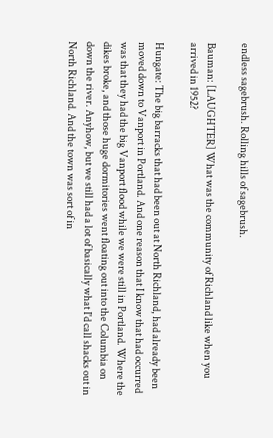endless sagebrush. Rolling hills of sagebrush.

Bauman: [LAUGHTER] What was the community of Richland like when you arrived in 1952?

Hungate: The big barracks that had been out at North Richland, had already been moved down to Vanport in Portland. And one reason that I know that had occurred was that they had the big Vanport flood while we were still in Portland. Where the dikes broke, and those huge dormitories went floating out into the Columbia on down the river. Anyhow, but we still had a lot of basically what I'd call shacks out in North Richland. And the town was sort of in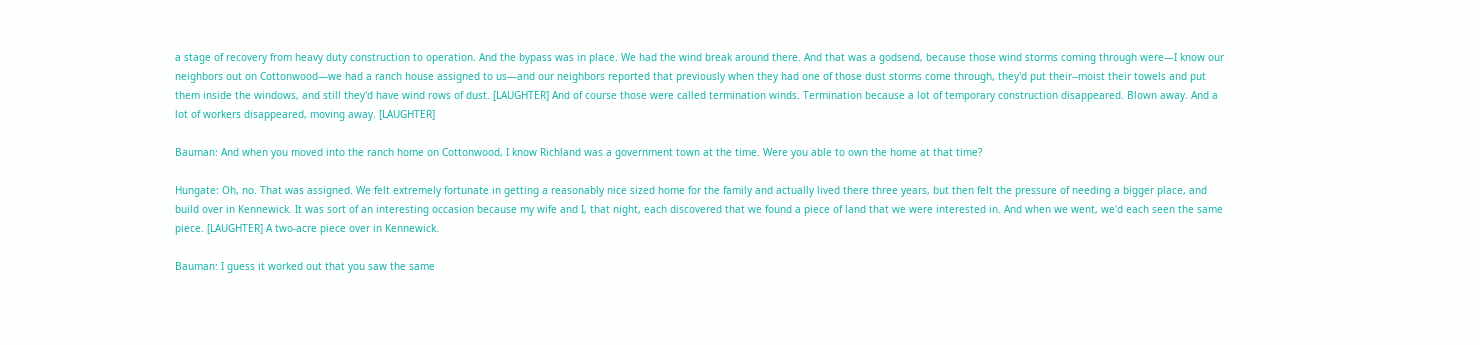a stage of recovery from heavy duty construction to operation. And the bypass was in place. We had the wind break around there. And that was a godsend, because those wind storms coming through were—I know our neighbors out on Cottonwood—we had a ranch house assigned to us—and our neighbors reported that previously when they had one of those dust storms come through, they'd put their--moist their towels and put them inside the windows, and still they'd have wind rows of dust. [LAUGHTER] And of course those were called termination winds. Termination because a lot of temporary construction disappeared. Blown away. And a lot of workers disappeared, moving away. [LAUGHTER]

Bauman: And when you moved into the ranch home on Cottonwood, I know Richland was a government town at the time. Were you able to own the home at that time?

Hungate: Oh, no. That was assigned. We felt extremely fortunate in getting a reasonably nice sized home for the family and actually lived there three years, but then felt the pressure of needing a bigger place, and build over in Kennewick. It was sort of an interesting occasion because my wife and I, that night, each discovered that we found a piece of land that we were interested in. And when we went, we'd each seen the same piece. [LAUGHTER] A two-acre piece over in Kennewick.

Bauman: I guess it worked out that you saw the same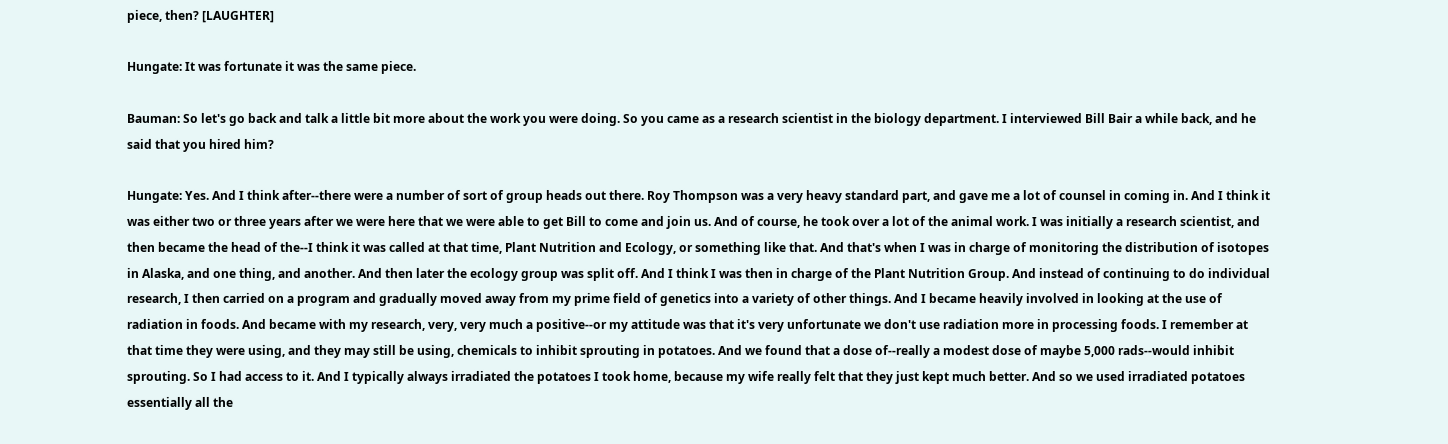piece, then? [LAUGHTER]

Hungate: It was fortunate it was the same piece.

Bauman: So let's go back and talk a little bit more about the work you were doing. So you came as a research scientist in the biology department. I interviewed Bill Bair a while back, and he said that you hired him?

Hungate: Yes. And I think after--there were a number of sort of group heads out there. Roy Thompson was a very heavy standard part, and gave me a lot of counsel in coming in. And I think it was either two or three years after we were here that we were able to get Bill to come and join us. And of course, he took over a lot of the animal work. I was initially a research scientist, and then became the head of the--I think it was called at that time, Plant Nutrition and Ecology, or something like that. And that's when I was in charge of monitoring the distribution of isotopes in Alaska, and one thing, and another. And then later the ecology group was split off. And I think I was then in charge of the Plant Nutrition Group. And instead of continuing to do individual research, I then carried on a program and gradually moved away from my prime field of genetics into a variety of other things. And I became heavily involved in looking at the use of radiation in foods. And became with my research, very, very much a positive--or my attitude was that it's very unfortunate we don't use radiation more in processing foods. I remember at that time they were using, and they may still be using, chemicals to inhibit sprouting in potatoes. And we found that a dose of--really a modest dose of maybe 5,000 rads--would inhibit sprouting. So I had access to it. And I typically always irradiated the potatoes I took home, because my wife really felt that they just kept much better. And so we used irradiated potatoes essentially all the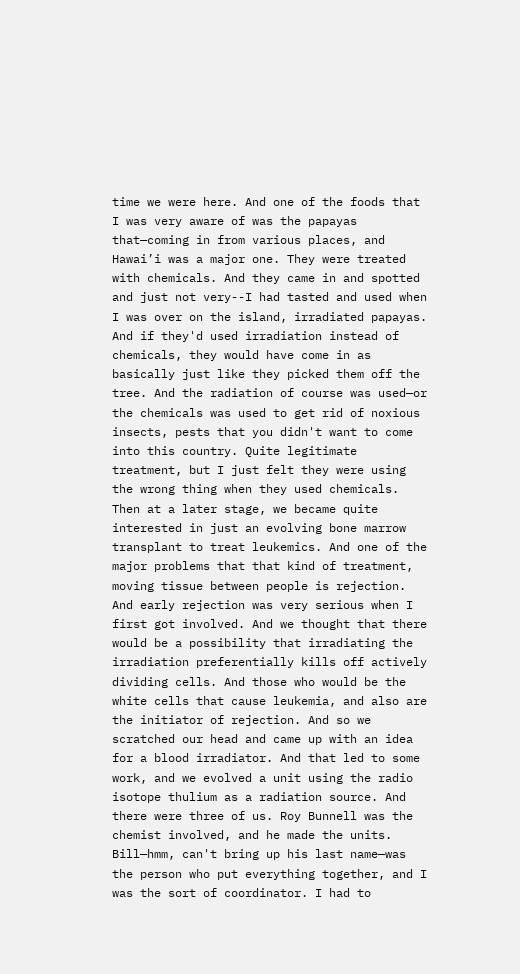time we were here. And one of the foods that I was very aware of was the papayas that—coming in from various places, and Hawai’i was a major one. They were treated with chemicals. And they came in and spotted and just not very--I had tasted and used when I was over on the island, irradiated papayas. And if they'd used irradiation instead of chemicals, they would have come in as basically just like they picked them off the tree. And the radiation of course was used—or the chemicals was used to get rid of noxious insects, pests that you didn't want to come into this country. Quite legitimate treatment, but I just felt they were using the wrong thing when they used chemicals. Then at a later stage, we became quite interested in just an evolving bone marrow transplant to treat leukemics. And one of the major problems that that kind of treatment, moving tissue between people is rejection. And early rejection was very serious when I first got involved. And we thought that there would be a possibility that irradiating the irradiation preferentially kills off actively dividing cells. And those who would be the white cells that cause leukemia, and also are the initiator of rejection. And so we scratched our head and came up with an idea for a blood irradiator. And that led to some work, and we evolved a unit using the radio isotope thulium as a radiation source. And there were three of us. Roy Bunnell was the chemist involved, and he made the units. Bill—hmm, can't bring up his last name—was the person who put everything together, and I was the sort of coordinator. I had to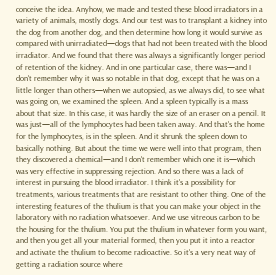conceive the idea. Anyhow, we made and tested these blood irradiators in a variety of animals, mostly dogs. And our test was to transplant a kidney into the dog from another dog, and then determine how long it would survive as compared with unirradiated—dogs that had not been treated with the blood irradiator. And we found that there was always a significantly longer period of retention of the kidney. And in one particular case, there was—and I don't remember why it was so notable in that dog, except that he was on a little longer than others—when we autopsied, as we always did, to see what was going on, we examined the spleen. And a spleen typically is a mass about that size. In this case, it was hardly the size of an eraser on a pencil. It was just—all of the lymphocytes had been taken away. And that's the home for the lymphocytes, is in the spleen. And it shrunk the spleen down to basically nothing. But about the time we were well into that program, then they discovered a chemical—and I don't remember which one it is—which was very effective in suppressing rejection. And so there was a lack of interest in pursuing the blood irradiator. I think it's a possibility for treatments, various treatments that are resistant to other thing. One of the interesting features of the thulium is that you can make your object in the laboratory with no radiation whatsoever. And we use vitreous carbon to be the housing for the thulium. You put the thulium in whatever form you want, and then you get all your material formed, then you put it into a reactor and activate the thulium to become radioactive. So it's a very neat way of getting a radiation source where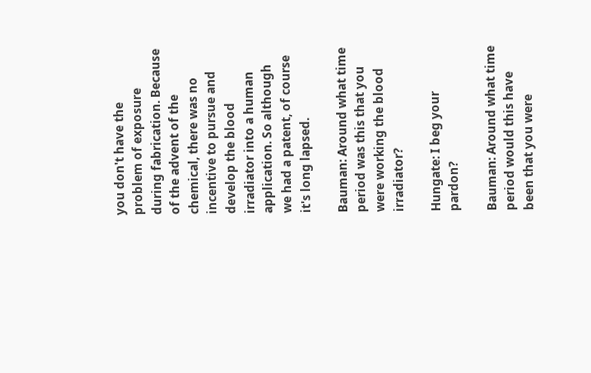you don't have the problem of exposure during fabrication. Because of the advent of the chemical, there was no incentive to pursue and develop the blood irradiator into a human application. So although we had a patent, of course it's long lapsed.

Bauman: Around what time period was this that you were working the blood irradiator?

Hungate: I beg your pardon?

Bauman: Around what time period would this have been that you were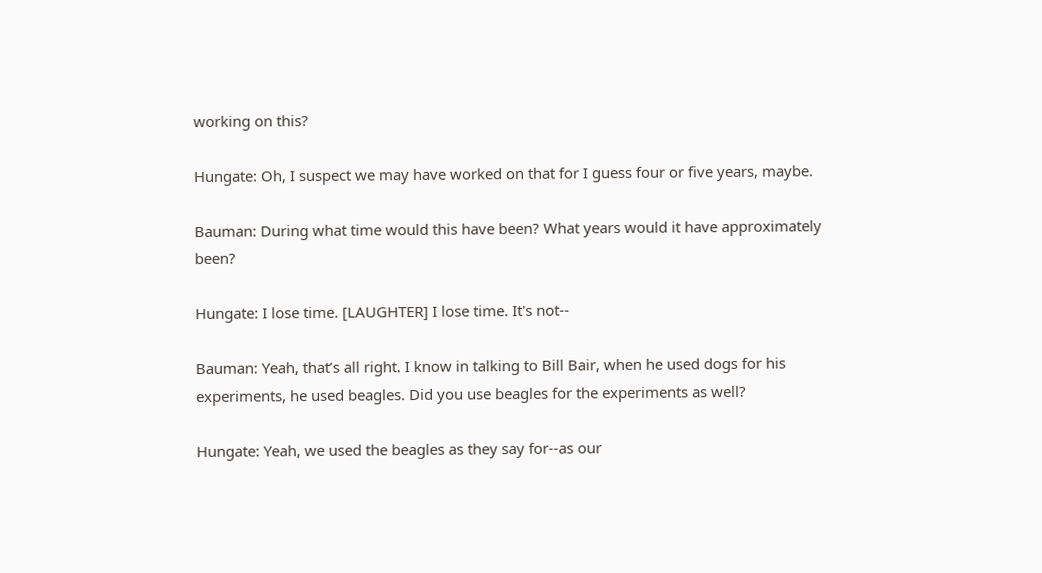working on this?

Hungate: Oh, I suspect we may have worked on that for I guess four or five years, maybe.

Bauman: During what time would this have been? What years would it have approximately been?

Hungate: I lose time. [LAUGHTER] I lose time. It's not--

Bauman: Yeah, that’s all right. I know in talking to Bill Bair, when he used dogs for his experiments, he used beagles. Did you use beagles for the experiments as well?

Hungate: Yeah, we used the beagles as they say for--as our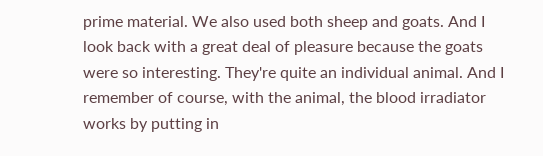prime material. We also used both sheep and goats. And I look back with a great deal of pleasure because the goats were so interesting. They're quite an individual animal. And I remember of course, with the animal, the blood irradiator works by putting in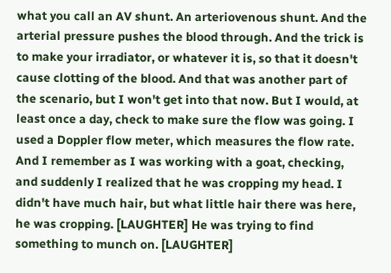what you call an AV shunt. An arteriovenous shunt. And the arterial pressure pushes the blood through. And the trick is to make your irradiator, or whatever it is, so that it doesn't cause clotting of the blood. And that was another part of the scenario, but I won't get into that now. But I would, at least once a day, check to make sure the flow was going. I used a Doppler flow meter, which measures the flow rate. And I remember as I was working with a goat, checking, and suddenly I realized that he was cropping my head. I didn't have much hair, but what little hair there was here, he was cropping. [LAUGHTER] He was trying to find something to munch on. [LAUGHTER]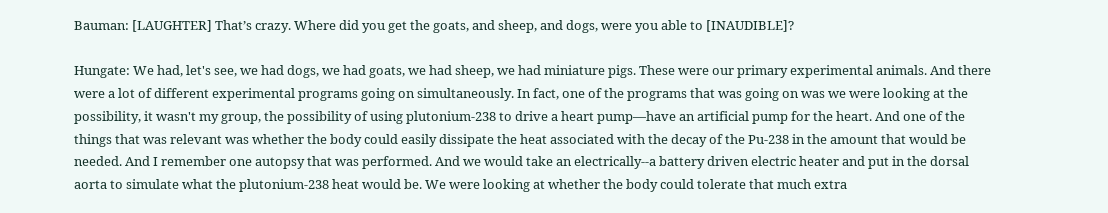Bauman: [LAUGHTER] That’s crazy. Where did you get the goats, and sheep, and dogs, were you able to [INAUDIBLE]?

Hungate: We had, let's see, we had dogs, we had goats, we had sheep, we had miniature pigs. These were our primary experimental animals. And there were a lot of different experimental programs going on simultaneously. In fact, one of the programs that was going on was we were looking at the possibility, it wasn't my group, the possibility of using plutonium-238 to drive a heart pump—have an artificial pump for the heart. And one of the things that was relevant was whether the body could easily dissipate the heat associated with the decay of the Pu-238 in the amount that would be needed. And I remember one autopsy that was performed. And we would take an electrically--a battery driven electric heater and put in the dorsal aorta to simulate what the plutonium-238 heat would be. We were looking at whether the body could tolerate that much extra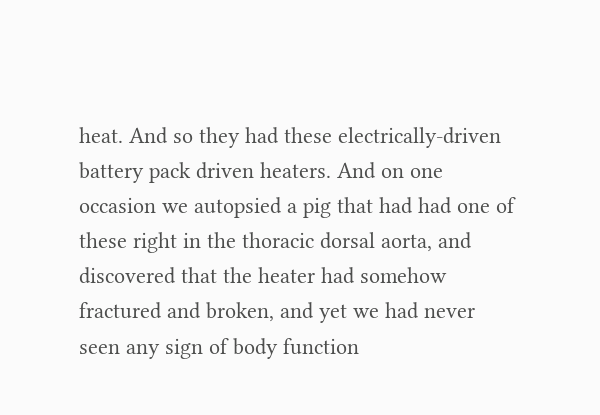heat. And so they had these electrically-driven battery pack driven heaters. And on one occasion we autopsied a pig that had had one of these right in the thoracic dorsal aorta, and discovered that the heater had somehow fractured and broken, and yet we had never seen any sign of body function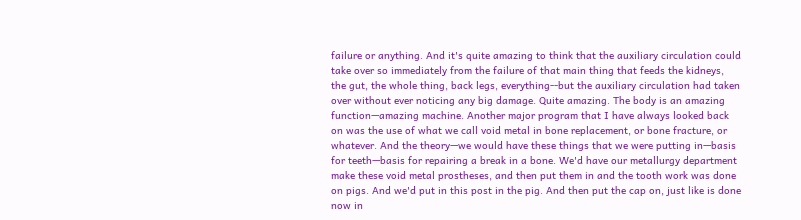failure or anything. And it's quite amazing to think that the auxiliary circulation could take over so immediately from the failure of that main thing that feeds the kidneys, the gut, the whole thing, back legs, everything--but the auxiliary circulation had taken over without ever noticing any big damage. Quite amazing. The body is an amazing function—amazing machine. Another major program that I have always looked back on was the use of what we call void metal in bone replacement, or bone fracture, or whatever. And the theory—we would have these things that we were putting in—basis for teeth—basis for repairing a break in a bone. We'd have our metallurgy department make these void metal prostheses, and then put them in and the tooth work was done on pigs. And we'd put in this post in the pig. And then put the cap on, just like is done now in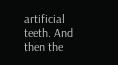artificial teeth. And then the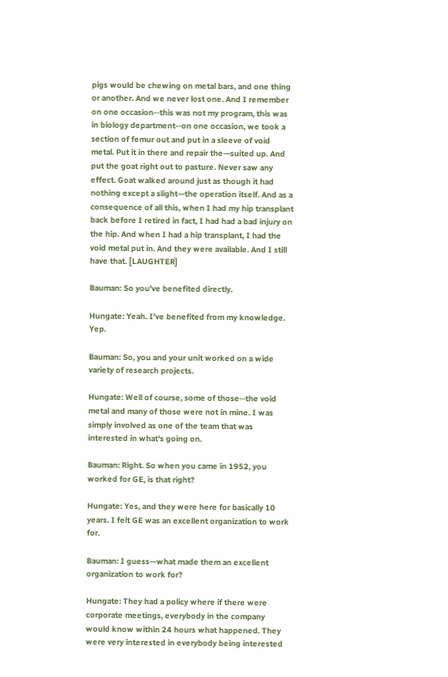pigs would be chewing on metal bars, and one thing or another. And we never lost one. And I remember on one occasion--this was not my program, this was in biology department--on one occasion, we took a section of femur out and put in a sleeve of void metal. Put it in there and repair the—suited up. And put the goat right out to pasture. Never saw any effect. Goat walked around just as though it had nothing except a slight—the operation itself. And as a consequence of all this, when I had my hip transplant back before I retired in fact, I had had a bad injury on the hip. And when I had a hip transplant, I had the void metal put in. And they were available. And I still have that. [LAUGHTER]

Bauman: So you've benefited directly.

Hungate: Yeah. I've benefited from my knowledge. Yep.

Bauman: So, you and your unit worked on a wide variety of research projects.

Hungate: Well of course, some of those--the void metal and many of those were not in mine. I was simply involved as one of the team that was interested in what's going on.

Bauman: Right. So when you came in 1952, you worked for GE, is that right?

Hungate: Yes, and they were here for basically 10 years. I felt GE was an excellent organization to work for.

Bauman: I guess—what made them an excellent organization to work for?

Hungate: They had a policy where if there were corporate meetings, everybody in the company would know within 24 hours what happened. They were very interested in everybody being interested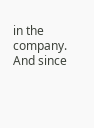in the company. And since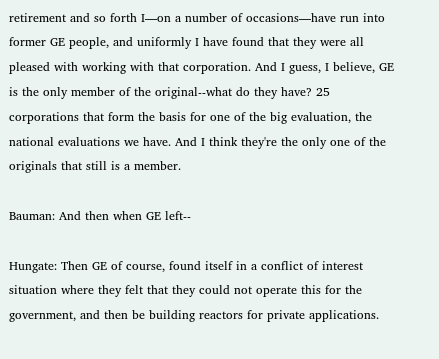retirement and so forth I—on a number of occasions—have run into former GE people, and uniformly I have found that they were all pleased with working with that corporation. And I guess, I believe, GE is the only member of the original--what do they have? 25 corporations that form the basis for one of the big evaluation, the national evaluations we have. And I think they're the only one of the originals that still is a member.

Bauman: And then when GE left--

Hungate: Then GE of course, found itself in a conflict of interest situation where they felt that they could not operate this for the government, and then be building reactors for private applications.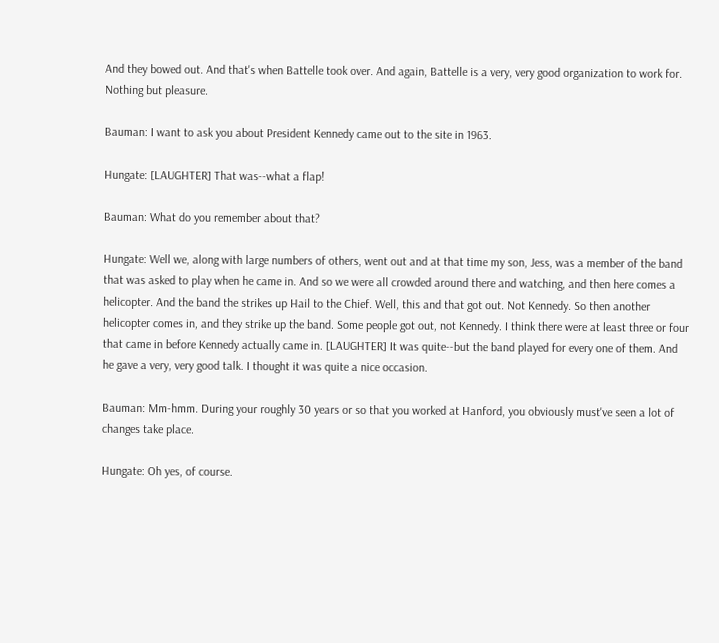And they bowed out. And that's when Battelle took over. And again, Battelle is a very, very good organization to work for. Nothing but pleasure.

Bauman: I want to ask you about President Kennedy came out to the site in 1963.

Hungate: [LAUGHTER] That was--what a flap!

Bauman: What do you remember about that?

Hungate: Well we, along with large numbers of others, went out and at that time my son, Jess, was a member of the band that was asked to play when he came in. And so we were all crowded around there and watching, and then here comes a helicopter. And the band the strikes up Hail to the Chief. Well, this and that got out. Not Kennedy. So then another helicopter comes in, and they strike up the band. Some people got out, not Kennedy. I think there were at least three or four that came in before Kennedy actually came in. [LAUGHTER] It was quite--but the band played for every one of them. And he gave a very, very good talk. I thought it was quite a nice occasion.

Bauman: Mm-hmm. During your roughly 30 years or so that you worked at Hanford, you obviously must've seen a lot of changes take place.

Hungate: Oh yes, of course.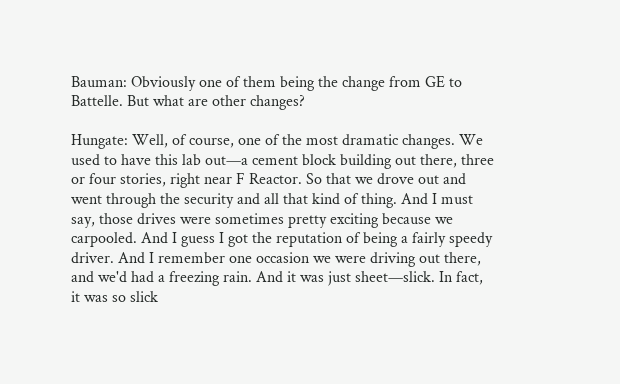Bauman: Obviously one of them being the change from GE to Battelle. But what are other changes?

Hungate: Well, of course, one of the most dramatic changes. We used to have this lab out—a cement block building out there, three or four stories, right near F Reactor. So that we drove out and went through the security and all that kind of thing. And I must say, those drives were sometimes pretty exciting because we carpooled. And I guess I got the reputation of being a fairly speedy driver. And I remember one occasion we were driving out there, and we'd had a freezing rain. And it was just sheet—slick. In fact, it was so slick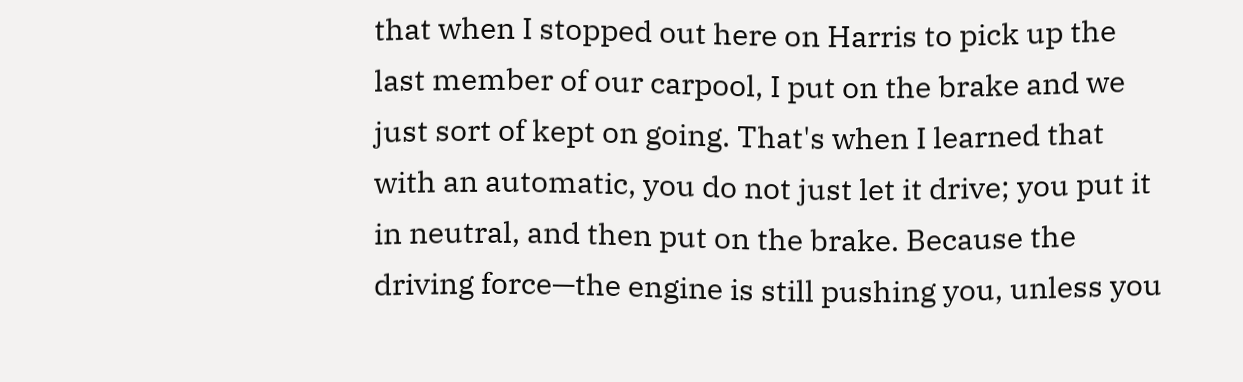that when I stopped out here on Harris to pick up the last member of our carpool, I put on the brake and we just sort of kept on going. That's when I learned that with an automatic, you do not just let it drive; you put it in neutral, and then put on the brake. Because the driving force—the engine is still pushing you, unless you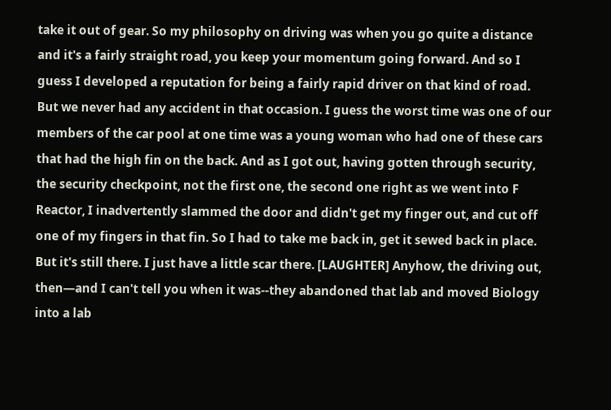take it out of gear. So my philosophy on driving was when you go quite a distance and it's a fairly straight road, you keep your momentum going forward. And so I guess I developed a reputation for being a fairly rapid driver on that kind of road. But we never had any accident in that occasion. I guess the worst time was one of our members of the car pool at one time was a young woman who had one of these cars that had the high fin on the back. And as I got out, having gotten through security, the security checkpoint, not the first one, the second one right as we went into F Reactor, I inadvertently slammed the door and didn't get my finger out, and cut off one of my fingers in that fin. So I had to take me back in, get it sewed back in place. But it's still there. I just have a little scar there. [LAUGHTER] Anyhow, the driving out, then—and I can't tell you when it was--they abandoned that lab and moved Biology into a lab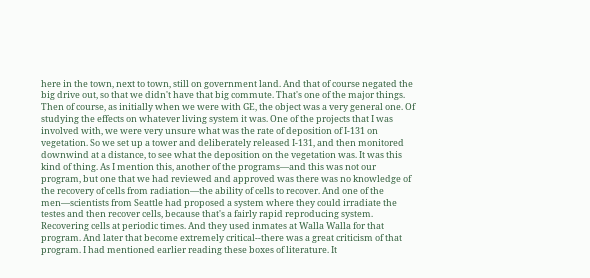here in the town, next to town, still on government land. And that of course negated the big drive out, so that we didn't have that big commute. That's one of the major things. Then of course, as initially when we were with GE, the object was a very general one. Of studying the effects on whatever living system it was. One of the projects that I was involved with, we were very unsure what was the rate of deposition of I-131 on vegetation. So we set up a tower and deliberately released I-131, and then monitored downwind at a distance, to see what the deposition on the vegetation was. It was this kind of thing. As I mention this, another of the programs—and this was not our program, but one that we had reviewed and approved was there was no knowledge of the recovery of cells from radiation—the ability of cells to recover. And one of the men—scientists from Seattle had proposed a system where they could irradiate the testes and then recover cells, because that's a fairly rapid reproducing system. Recovering cells at periodic times. And they used inmates at Walla Walla for that program. And later that become extremely critical--there was a great criticism of that program. I had mentioned earlier reading these boxes of literature. It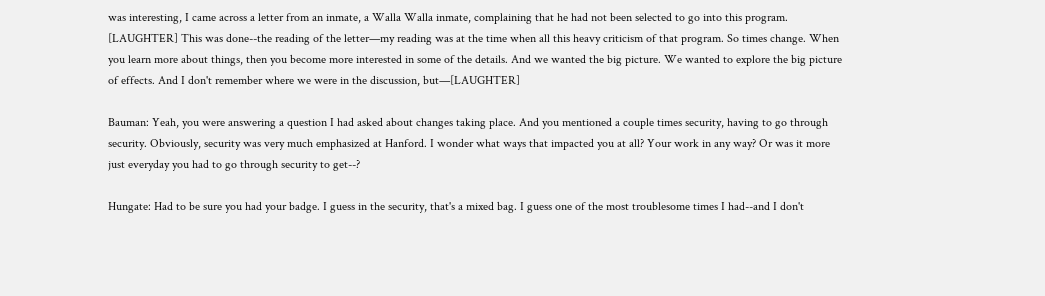was interesting, I came across a letter from an inmate, a Walla Walla inmate, complaining that he had not been selected to go into this program. [LAUGHTER] This was done--the reading of the letter—my reading was at the time when all this heavy criticism of that program. So times change. When you learn more about things, then you become more interested in some of the details. And we wanted the big picture. We wanted to explore the big picture of effects. And I don't remember where we were in the discussion, but—[LAUGHTER]

Bauman: Yeah, you were answering a question I had asked about changes taking place. And you mentioned a couple times security, having to go through security. Obviously, security was very much emphasized at Hanford. I wonder what ways that impacted you at all? Your work in any way? Or was it more just everyday you had to go through security to get--?

Hungate: Had to be sure you had your badge. I guess in the security, that's a mixed bag. I guess one of the most troublesome times I had--and I don't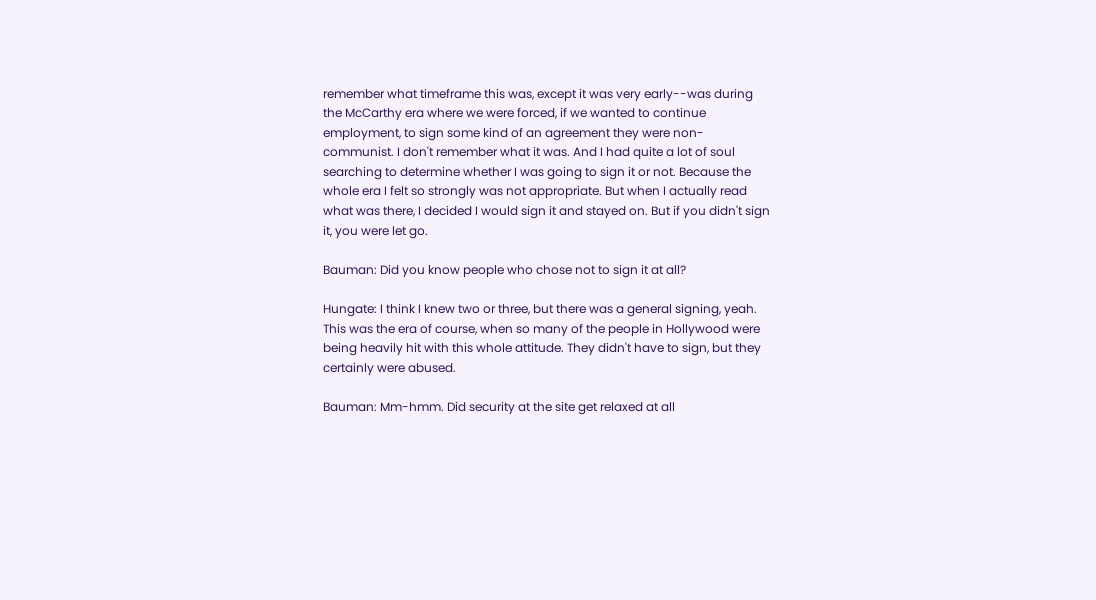remember what timeframe this was, except it was very early--was during the McCarthy era where we were forced, if we wanted to continue employment, to sign some kind of an agreement they were non-communist. I don't remember what it was. And I had quite a lot of soul searching to determine whether I was going to sign it or not. Because the whole era I felt so strongly was not appropriate. But when I actually read what was there, I decided I would sign it and stayed on. But if you didn't sign it, you were let go.

Bauman: Did you know people who chose not to sign it at all?

Hungate: I think I knew two or three, but there was a general signing, yeah. This was the era of course, when so many of the people in Hollywood were being heavily hit with this whole attitude. They didn't have to sign, but they certainly were abused.

Bauman: Mm-hmm. Did security at the site get relaxed at all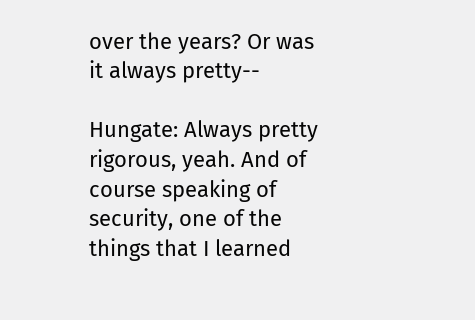over the years? Or was it always pretty--

Hungate: Always pretty rigorous, yeah. And of course speaking of security, one of the things that I learned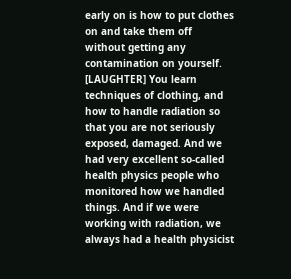early on is how to put clothes on and take them off without getting any contamination on yourself. [LAUGHTER] You learn techniques of clothing, and how to handle radiation so that you are not seriously exposed, damaged. And we had very excellent so-called health physics people who monitored how we handled things. And if we were working with radiation, we always had a health physicist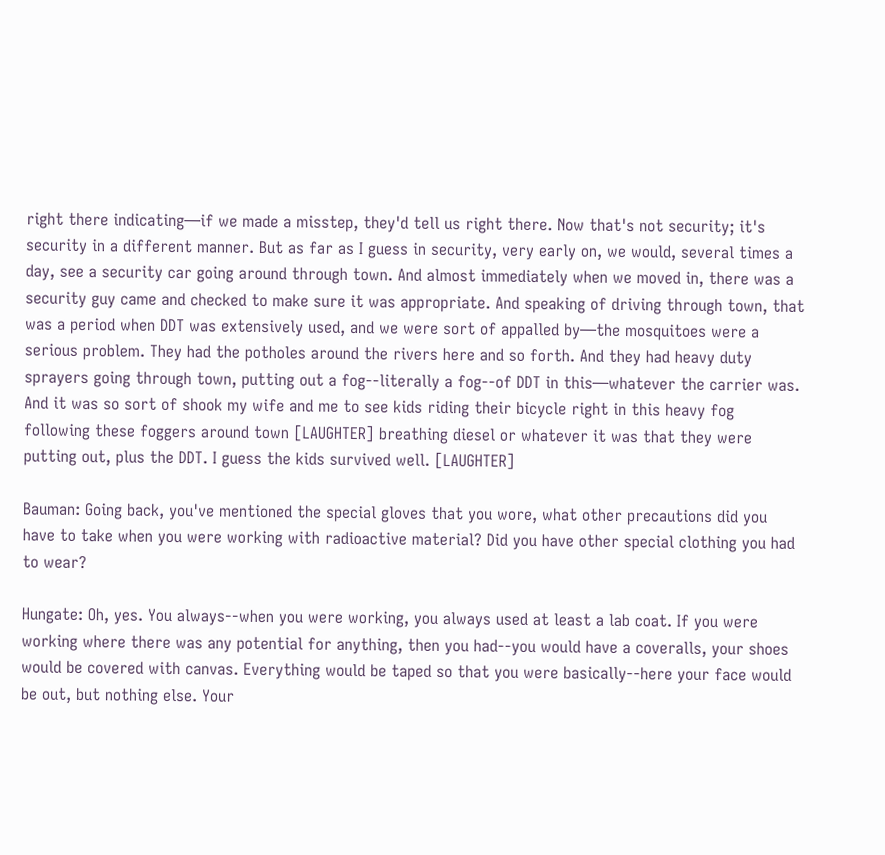right there indicating—if we made a misstep, they'd tell us right there. Now that's not security; it's security in a different manner. But as far as I guess in security, very early on, we would, several times a day, see a security car going around through town. And almost immediately when we moved in, there was a security guy came and checked to make sure it was appropriate. And speaking of driving through town, that was a period when DDT was extensively used, and we were sort of appalled by—the mosquitoes were a serious problem. They had the potholes around the rivers here and so forth. And they had heavy duty sprayers going through town, putting out a fog--literally a fog--of DDT in this—whatever the carrier was. And it was so sort of shook my wife and me to see kids riding their bicycle right in this heavy fog following these foggers around town [LAUGHTER] breathing diesel or whatever it was that they were putting out, plus the DDT. I guess the kids survived well. [LAUGHTER]

Bauman: Going back, you've mentioned the special gloves that you wore, what other precautions did you have to take when you were working with radioactive material? Did you have other special clothing you had to wear?

Hungate: Oh, yes. You always--when you were working, you always used at least a lab coat. If you were working where there was any potential for anything, then you had--you would have a coveralls, your shoes would be covered with canvas. Everything would be taped so that you were basically--here your face would be out, but nothing else. Your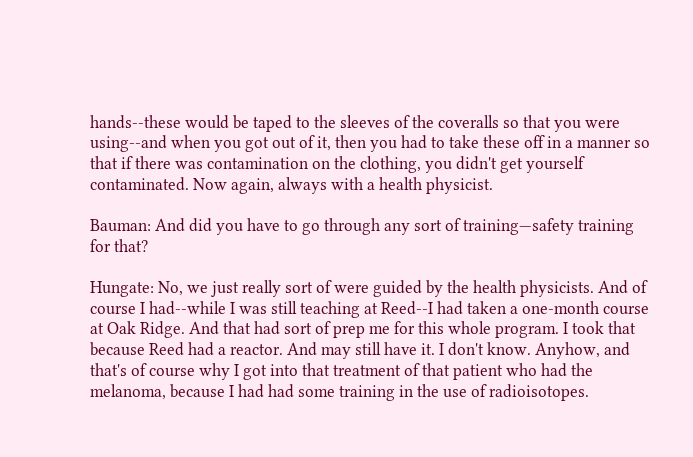hands--these would be taped to the sleeves of the coveralls so that you were using--and when you got out of it, then you had to take these off in a manner so that if there was contamination on the clothing, you didn't get yourself contaminated. Now again, always with a health physicist.

Bauman: And did you have to go through any sort of training—safety training for that?

Hungate: No, we just really sort of were guided by the health physicists. And of course I had--while I was still teaching at Reed--I had taken a one-month course at Oak Ridge. And that had sort of prep me for this whole program. I took that because Reed had a reactor. And may still have it. I don't know. Anyhow, and that's of course why I got into that treatment of that patient who had the melanoma, because I had had some training in the use of radioisotopes.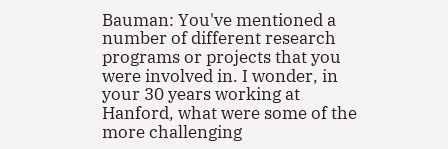Bauman: You've mentioned a number of different research programs or projects that you were involved in. I wonder, in your 30 years working at Hanford, what were some of the more challenging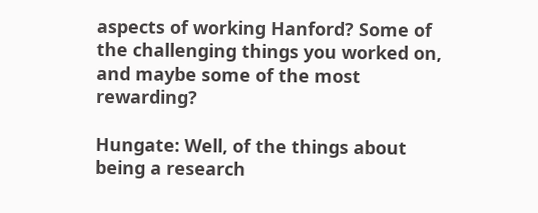aspects of working Hanford? Some of the challenging things you worked on, and maybe some of the most rewarding?

Hungate: Well, of the things about being a research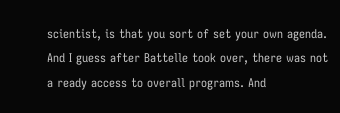scientist, is that you sort of set your own agenda. And I guess after Battelle took over, there was not a ready access to overall programs. And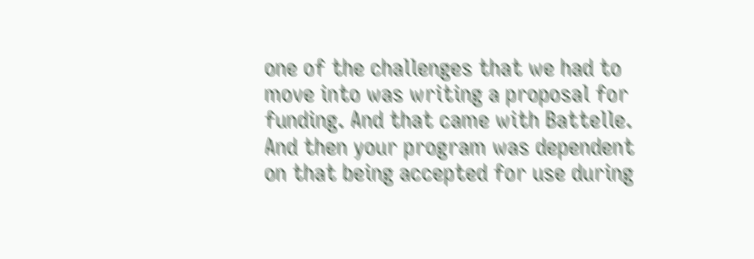one of the challenges that we had to move into was writing a proposal for funding. And that came with Battelle. And then your program was dependent on that being accepted for use during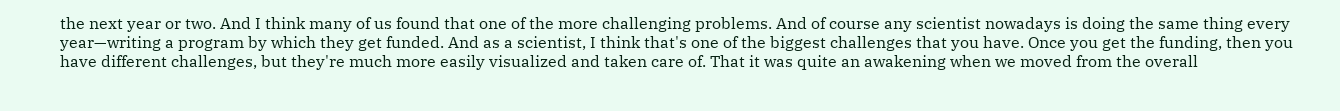the next year or two. And I think many of us found that one of the more challenging problems. And of course any scientist nowadays is doing the same thing every year—writing a program by which they get funded. And as a scientist, I think that's one of the biggest challenges that you have. Once you get the funding, then you have different challenges, but they're much more easily visualized and taken care of. That it was quite an awakening when we moved from the overall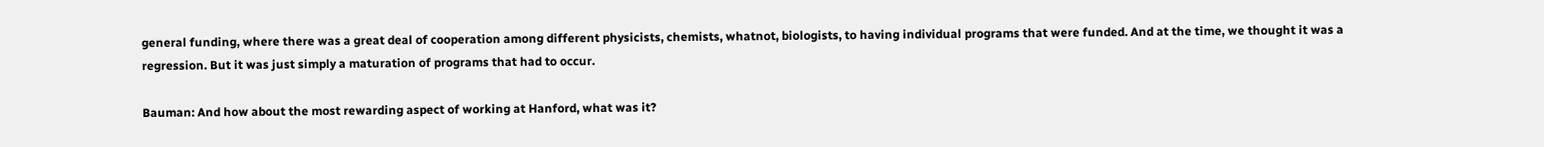general funding, where there was a great deal of cooperation among different physicists, chemists, whatnot, biologists, to having individual programs that were funded. And at the time, we thought it was a regression. But it was just simply a maturation of programs that had to occur.

Bauman: And how about the most rewarding aspect of working at Hanford, what was it?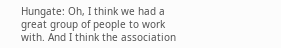Hungate: Oh, I think we had a great group of people to work with. And I think the association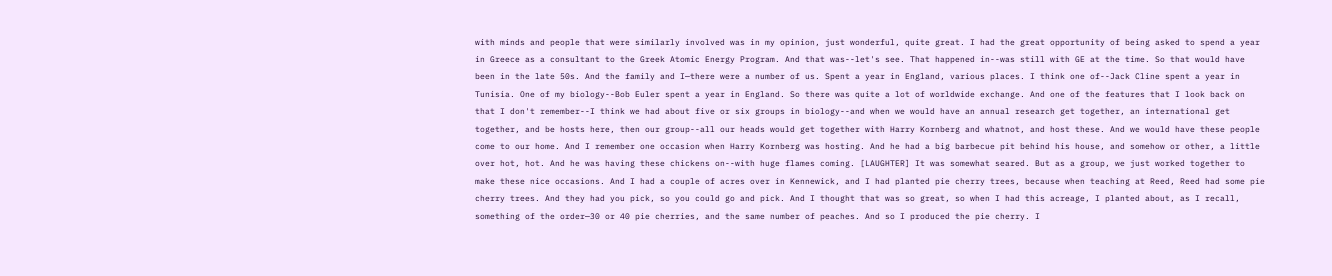with minds and people that were similarly involved was in my opinion, just wonderful, quite great. I had the great opportunity of being asked to spend a year in Greece as a consultant to the Greek Atomic Energy Program. And that was--let's see. That happened in--was still with GE at the time. So that would have been in the late 50s. And the family and I—there were a number of us. Spent a year in England, various places. I think one of--Jack Cline spent a year in Tunisia. One of my biology--Bob Euler spent a year in England. So there was quite a lot of worldwide exchange. And one of the features that I look back on that I don't remember--I think we had about five or six groups in biology--and when we would have an annual research get together, an international get together, and be hosts here, then our group--all our heads would get together with Harry Kornberg and whatnot, and host these. And we would have these people come to our home. And I remember one occasion when Harry Kornberg was hosting. And he had a big barbecue pit behind his house, and somehow or other, a little over hot, hot. And he was having these chickens on--with huge flames coming. [LAUGHTER] It was somewhat seared. But as a group, we just worked together to make these nice occasions. And I had a couple of acres over in Kennewick, and I had planted pie cherry trees, because when teaching at Reed, Reed had some pie cherry trees. And they had you pick, so you could go and pick. And I thought that was so great, so when I had this acreage, I planted about, as I recall, something of the order—30 or 40 pie cherries, and the same number of peaches. And so I produced the pie cherry. I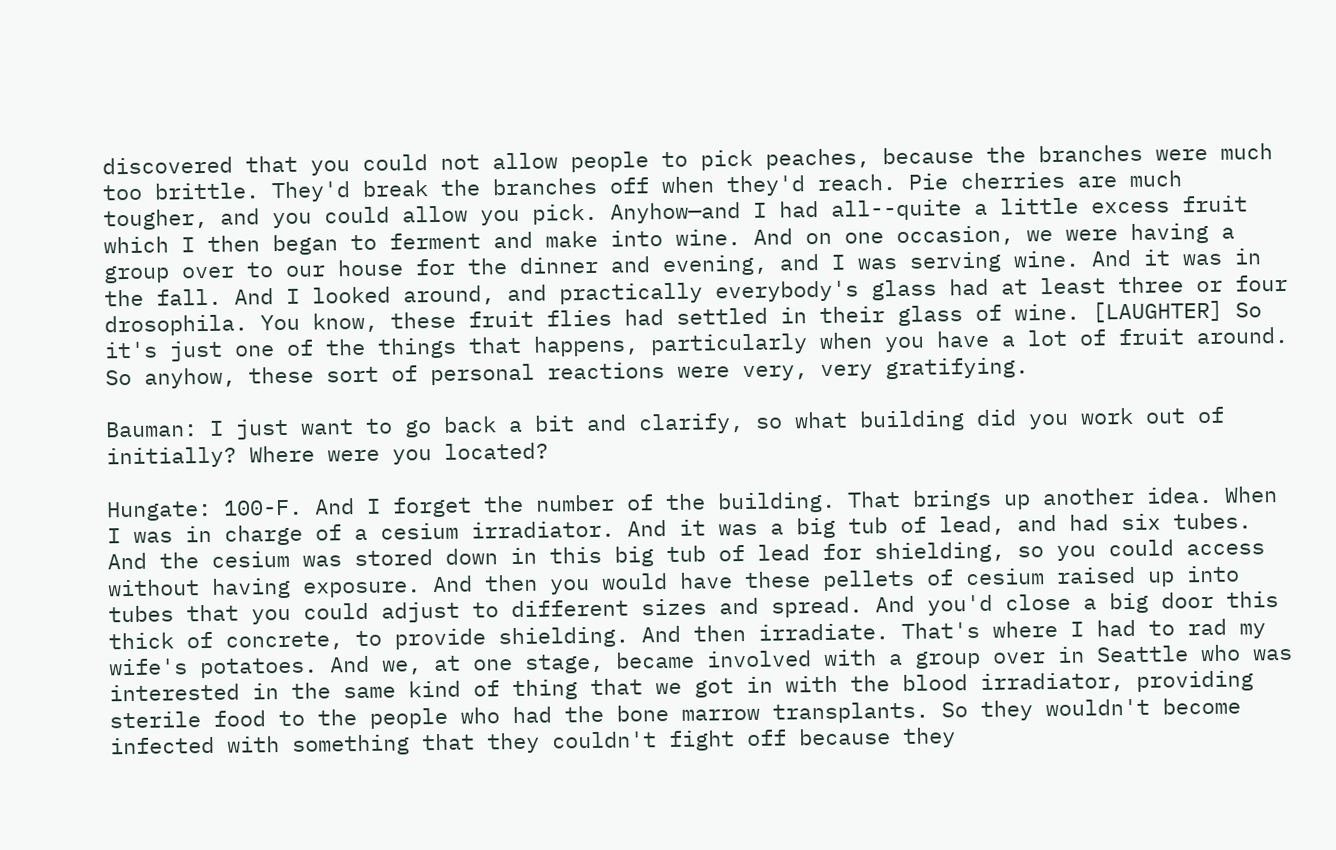discovered that you could not allow people to pick peaches, because the branches were much too brittle. They'd break the branches off when they'd reach. Pie cherries are much tougher, and you could allow you pick. Anyhow—and I had all--quite a little excess fruit which I then began to ferment and make into wine. And on one occasion, we were having a group over to our house for the dinner and evening, and I was serving wine. And it was in the fall. And I looked around, and practically everybody's glass had at least three or four drosophila. You know, these fruit flies had settled in their glass of wine. [LAUGHTER] So it's just one of the things that happens, particularly when you have a lot of fruit around. So anyhow, these sort of personal reactions were very, very gratifying.

Bauman: I just want to go back a bit and clarify, so what building did you work out of initially? Where were you located?

Hungate: 100-F. And I forget the number of the building. That brings up another idea. When I was in charge of a cesium irradiator. And it was a big tub of lead, and had six tubes. And the cesium was stored down in this big tub of lead for shielding, so you could access without having exposure. And then you would have these pellets of cesium raised up into tubes that you could adjust to different sizes and spread. And you'd close a big door this thick of concrete, to provide shielding. And then irradiate. That's where I had to rad my wife's potatoes. And we, at one stage, became involved with a group over in Seattle who was interested in the same kind of thing that we got in with the blood irradiator, providing sterile food to the people who had the bone marrow transplants. So they wouldn't become infected with something that they couldn't fight off because they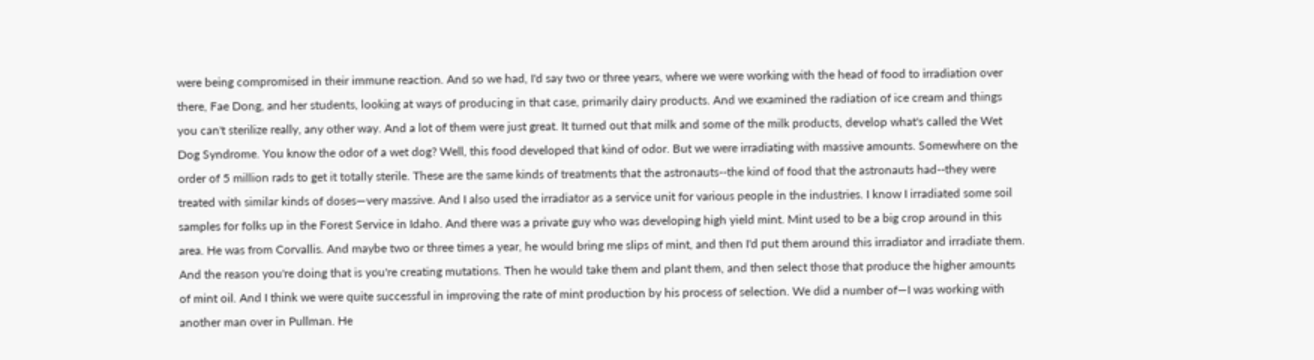were being compromised in their immune reaction. And so we had, I'd say two or three years, where we were working with the head of food to irradiation over there, Fae Dong, and her students, looking at ways of producing in that case, primarily dairy products. And we examined the radiation of ice cream and things you can't sterilize really, any other way. And a lot of them were just great. It turned out that milk and some of the milk products, develop what's called the Wet Dog Syndrome. You know the odor of a wet dog? Well, this food developed that kind of odor. But we were irradiating with massive amounts. Somewhere on the order of 5 million rads to get it totally sterile. These are the same kinds of treatments that the astronauts--the kind of food that the astronauts had--they were treated with similar kinds of doses—very massive. And I also used the irradiator as a service unit for various people in the industries. I know I irradiated some soil samples for folks up in the Forest Service in Idaho. And there was a private guy who was developing high yield mint. Mint used to be a big crop around in this area. He was from Corvallis. And maybe two or three times a year, he would bring me slips of mint, and then I'd put them around this irradiator and irradiate them. And the reason you're doing that is you're creating mutations. Then he would take them and plant them, and then select those that produce the higher amounts of mint oil. And I think we were quite successful in improving the rate of mint production by his process of selection. We did a number of—I was working with another man over in Pullman. He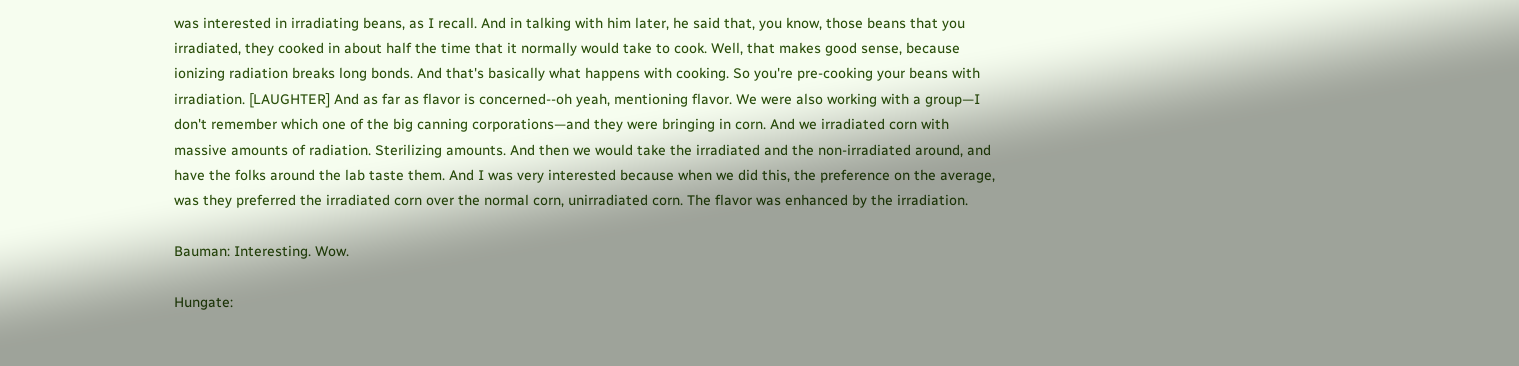was interested in irradiating beans, as I recall. And in talking with him later, he said that, you know, those beans that you irradiated, they cooked in about half the time that it normally would take to cook. Well, that makes good sense, because ionizing radiation breaks long bonds. And that's basically what happens with cooking. So you're pre-cooking your beans with irradiation. [LAUGHTER] And as far as flavor is concerned--oh yeah, mentioning flavor. We were also working with a group—I don't remember which one of the big canning corporations—and they were bringing in corn. And we irradiated corn with massive amounts of radiation. Sterilizing amounts. And then we would take the irradiated and the non-irradiated around, and have the folks around the lab taste them. And I was very interested because when we did this, the preference on the average, was they preferred the irradiated corn over the normal corn, unirradiated corn. The flavor was enhanced by the irradiation.

Bauman: Interesting. Wow.

Hungate: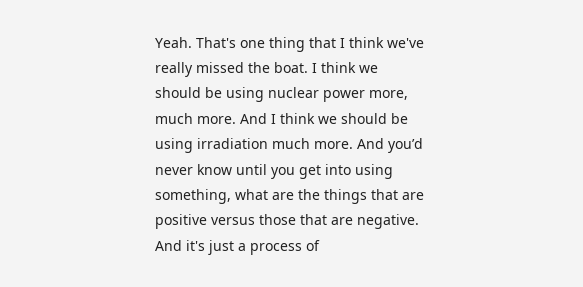Yeah. That's one thing that I think we've really missed the boat. I think we should be using nuclear power more, much more. And I think we should be using irradiation much more. And you’d never know until you get into using something, what are the things that are positive versus those that are negative. And it's just a process of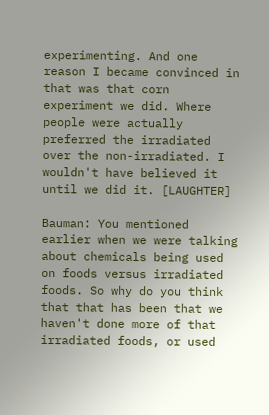experimenting. And one reason I became convinced in that was that corn experiment we did. Where people were actually preferred the irradiated over the non-irradiated. I wouldn't have believed it until we did it. [LAUGHTER]

Bauman: You mentioned earlier when we were talking about chemicals being used on foods versus irradiated foods. So why do you think that that has been that we haven't done more of that irradiated foods, or used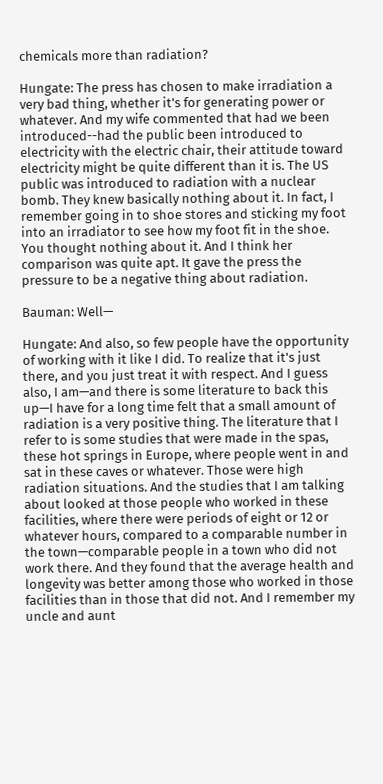chemicals more than radiation?

Hungate: The press has chosen to make irradiation a very bad thing, whether it's for generating power or whatever. And my wife commented that had we been introduced--had the public been introduced to electricity with the electric chair, their attitude toward electricity might be quite different than it is. The US public was introduced to radiation with a nuclear bomb. They knew basically nothing about it. In fact, I remember going in to shoe stores and sticking my foot into an irradiator to see how my foot fit in the shoe. You thought nothing about it. And I think her comparison was quite apt. It gave the press the pressure to be a negative thing about radiation.

Bauman: Well—

Hungate: And also, so few people have the opportunity of working with it like I did. To realize that it's just there, and you just treat it with respect. And I guess also, I am—and there is some literature to back this up—I have for a long time felt that a small amount of radiation is a very positive thing. The literature that I refer to is some studies that were made in the spas, these hot springs in Europe, where people went in and sat in these caves or whatever. Those were high radiation situations. And the studies that I am talking about looked at those people who worked in these facilities, where there were periods of eight or 12 or whatever hours, compared to a comparable number in the town—comparable people in a town who did not work there. And they found that the average health and longevity was better among those who worked in those facilities than in those that did not. And I remember my uncle and aunt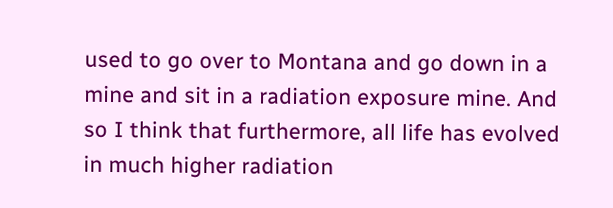used to go over to Montana and go down in a mine and sit in a radiation exposure mine. And so I think that furthermore, all life has evolved in much higher radiation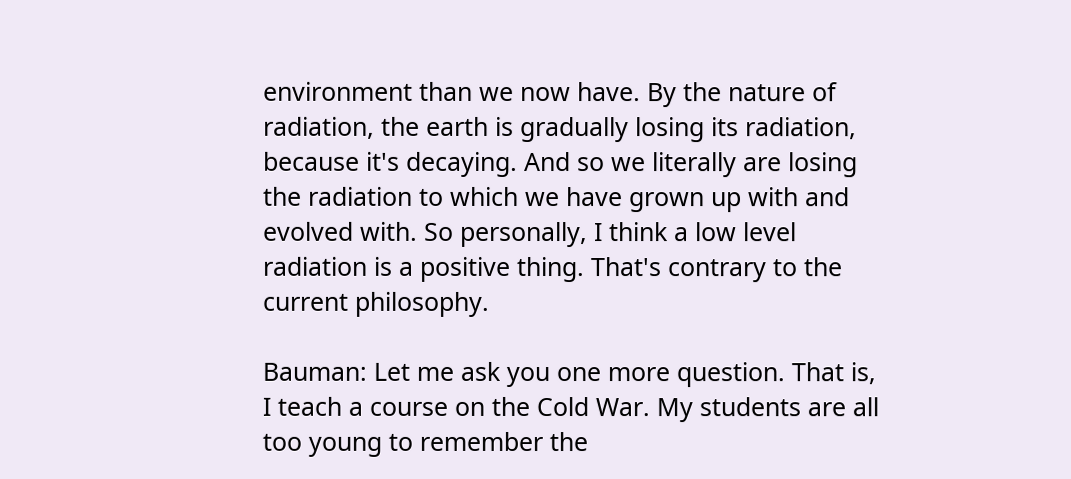environment than we now have. By the nature of radiation, the earth is gradually losing its radiation, because it's decaying. And so we literally are losing the radiation to which we have grown up with and evolved with. So personally, I think a low level radiation is a positive thing. That's contrary to the current philosophy.

Bauman: Let me ask you one more question. That is, I teach a course on the Cold War. My students are all too young to remember the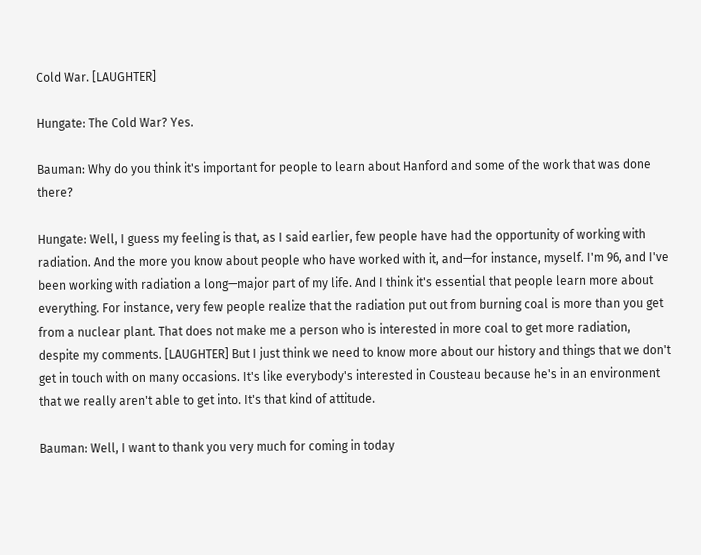Cold War. [LAUGHTER]

Hungate: The Cold War? Yes.

Bauman: Why do you think it's important for people to learn about Hanford and some of the work that was done there?

Hungate: Well, I guess my feeling is that, as I said earlier, few people have had the opportunity of working with radiation. And the more you know about people who have worked with it, and—for instance, myself. I'm 96, and I've been working with radiation a long—major part of my life. And I think it's essential that people learn more about everything. For instance, very few people realize that the radiation put out from burning coal is more than you get from a nuclear plant. That does not make me a person who is interested in more coal to get more radiation, despite my comments. [LAUGHTER] But I just think we need to know more about our history and things that we don't get in touch with on many occasions. It's like everybody's interested in Cousteau because he's in an environment that we really aren't able to get into. It's that kind of attitude.

Bauman: Well, I want to thank you very much for coming in today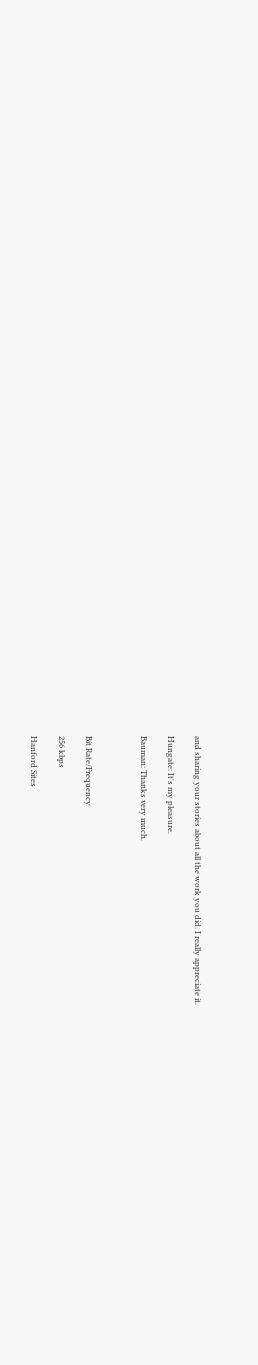and sharing your stories about all the work you did. I really appreciate it.

Hungate: It's my pleasure.

Bauman: Thanks very much.



Bit Rate/Frequency

256 kbps

Hanford Sites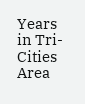Years in Tri-Cities Area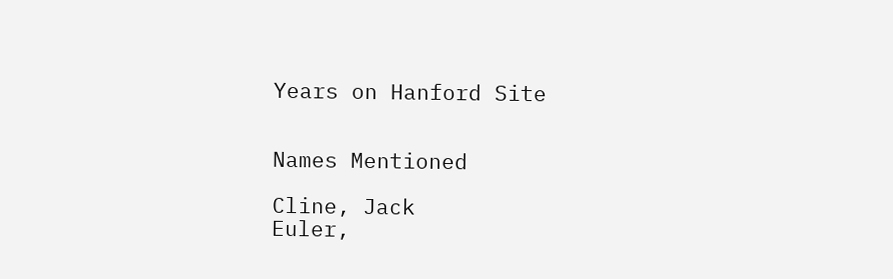Years on Hanford Site


Names Mentioned

Cline, Jack
Euler,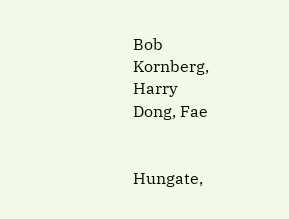Bob
Kornberg, Harry
Dong, Fae


Hungate,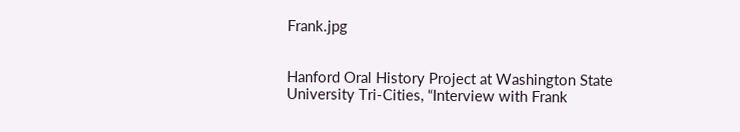Frank.jpg


Hanford Oral History Project at Washington State University Tri-Cities, “Interview with Frank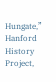Hungate,” Hanford History Project,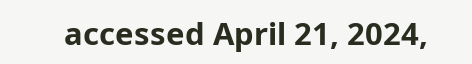accessed April 21, 2024,